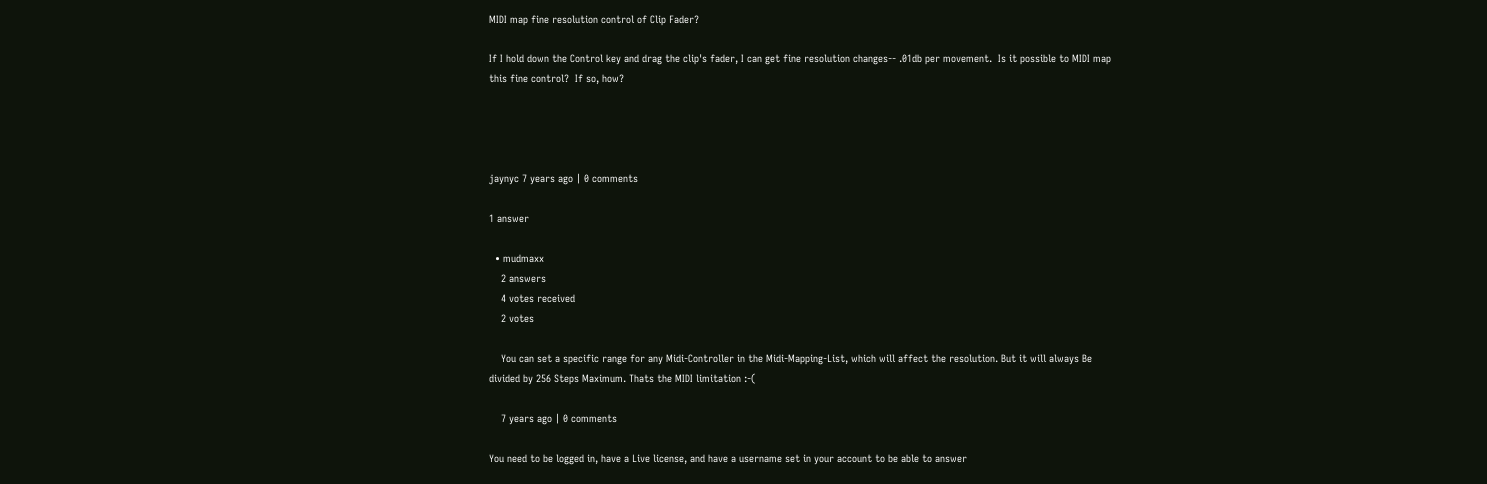MIDI map fine resolution control of Clip Fader?

If I hold down the Control key and drag the clip's fader, I can get fine resolution changes-- .01db per movement.  Is it possible to MIDI map this fine control?  If so, how?




jaynyc 7 years ago | 0 comments

1 answer

  • mudmaxx
    2 answers
    4 votes received
    2 votes

    You can set a specific range for any Midi-Controller in the Midi-Mapping-List, which will affect the resolution. But it will always Be divided by 256 Steps Maximum. Thats the MIDI limitation :-(

    7 years ago | 0 comments

You need to be logged in, have a Live license, and have a username set in your account to be able to answer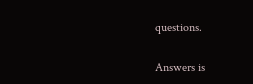questions.

Answers is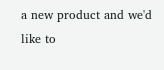a new product and we'd like to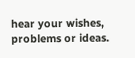hear your wishes, problems or ideas.